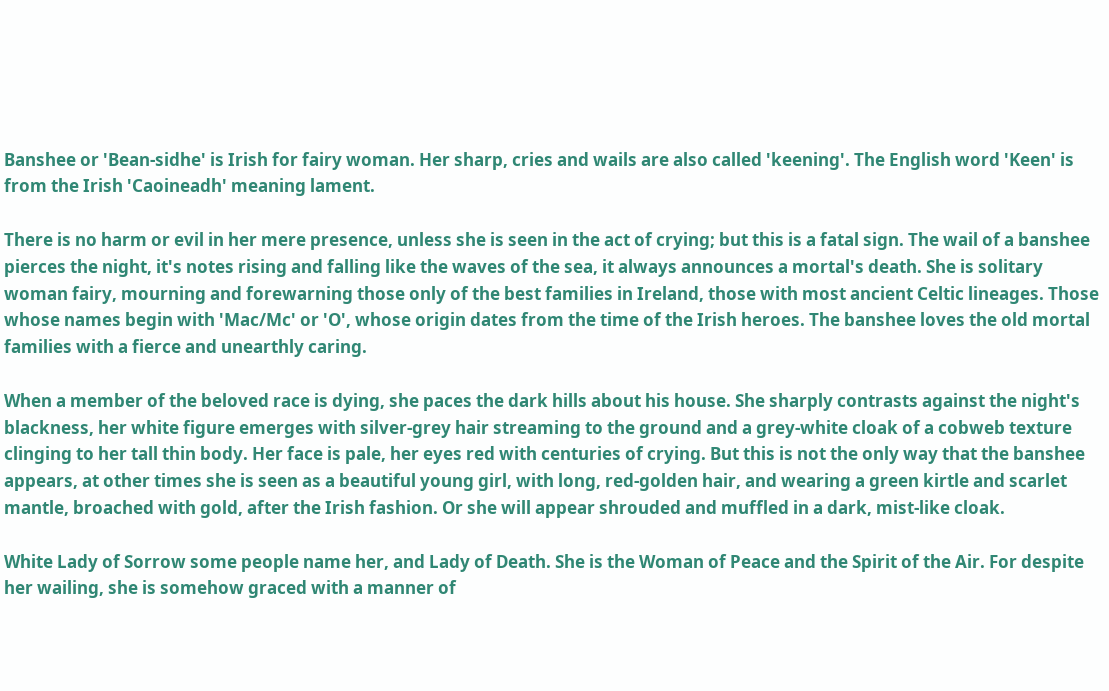Banshee or 'Bean-sidhe' is Irish for fairy woman. Her sharp, cries and wails are also called 'keening'. The English word 'Keen' is from the Irish 'Caoineadh' meaning lament.

There is no harm or evil in her mere presence, unless she is seen in the act of crying; but this is a fatal sign. The wail of a banshee pierces the night, it's notes rising and falling like the waves of the sea, it always announces a mortal's death. She is solitary woman fairy, mourning and forewarning those only of the best families in Ireland, those with most ancient Celtic lineages. Those whose names begin with 'Mac/Mc' or 'O', whose origin dates from the time of the Irish heroes. The banshee loves the old mortal families with a fierce and unearthly caring.

When a member of the beloved race is dying, she paces the dark hills about his house. She sharply contrasts against the night's blackness, her white figure emerges with silver-grey hair streaming to the ground and a grey-white cloak of a cobweb texture clinging to her tall thin body. Her face is pale, her eyes red with centuries of crying. But this is not the only way that the banshee appears, at other times she is seen as a beautiful young girl, with long, red-golden hair, and wearing a green kirtle and scarlet mantle, broached with gold, after the Irish fashion. Or she will appear shrouded and muffled in a dark, mist-like cloak.

White Lady of Sorrow some people name her, and Lady of Death. She is the Woman of Peace and the Spirit of the Air. For despite her wailing, she is somehow graced with a manner of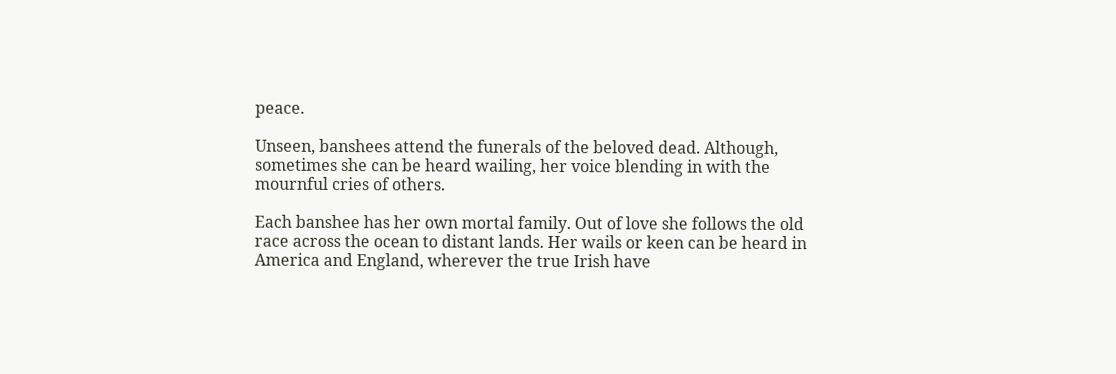peace.

Unseen, banshees attend the funerals of the beloved dead. Although, sometimes she can be heard wailing, her voice blending in with the mournful cries of others.

Each banshee has her own mortal family. Out of love she follows the old race across the ocean to distant lands. Her wails or keen can be heard in America and England, wherever the true Irish have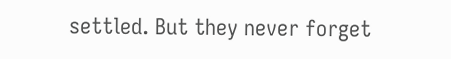settled. But they never forget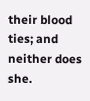their blood ties; and neither does she.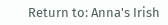Return to: Anna's Irish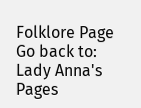Folklore Page
Go back to: Lady Anna's Pages